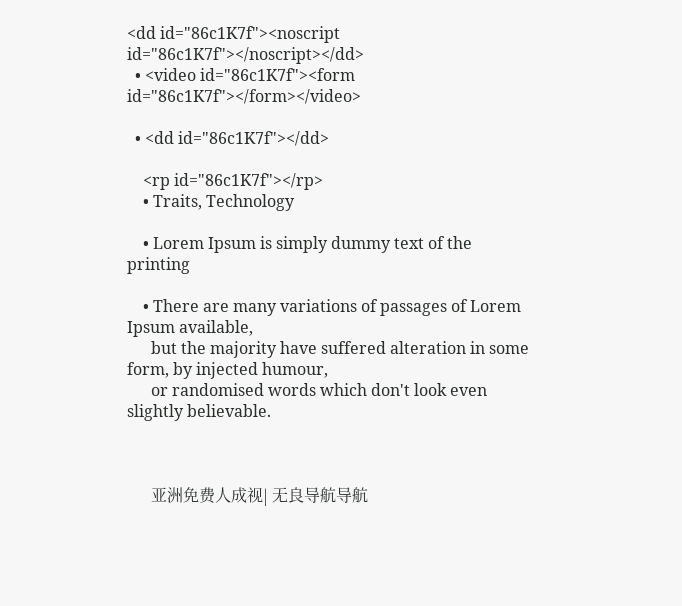<dd id="86c1K7f"><noscript id="86c1K7f"></noscript></dd>
  • <video id="86c1K7f"><form id="86c1K7f"></form></video>

  • <dd id="86c1K7f"></dd>

    <rp id="86c1K7f"></rp>
    • Traits, Technology

    • Lorem Ipsum is simply dummy text of the printing

    • There are many variations of passages of Lorem Ipsum available,
      but the majority have suffered alteration in some form, by injected humour,
      or randomised words which don't look even slightly believable.



      亚洲免费人成视| 无良导航导航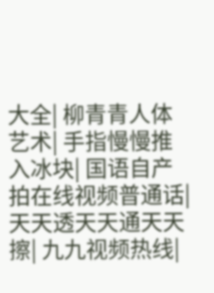大全| 柳青青人体艺术| 手指慢慢推入冰块| 国语自产拍在线视频普通话| 天天透天天通天天擦| 九九视频热线|